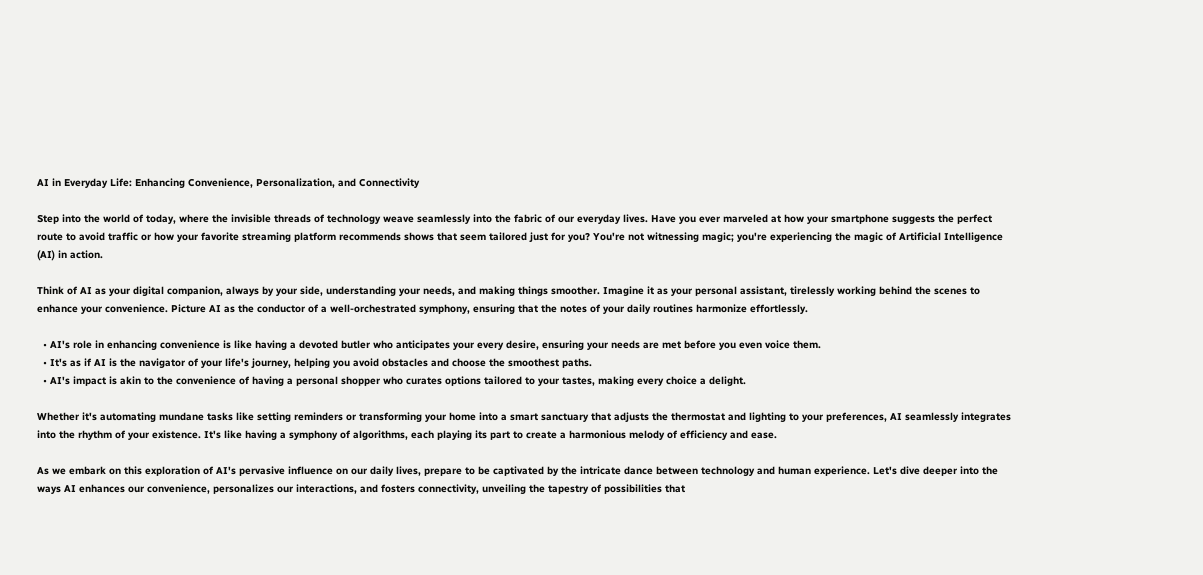AI in Everyday Life: Enhancing Convenience, Personalization, and Connectivity

Step into the world of today, where the invisible threads of technology weave seamlessly into the fabric of our everyday lives. Have you ever marveled at how your smartphone suggests the perfect route to avoid traffic or how your favorite streaming platform recommends shows that seem tailored just for you? You're not witnessing magic; you're experiencing the magic of Artificial Intelligence (AI) in action.

Think of AI as your digital companion, always by your side, understanding your needs, and making things smoother. Imagine it as your personal assistant, tirelessly working behind the scenes to enhance your convenience. Picture AI as the conductor of a well-orchestrated symphony, ensuring that the notes of your daily routines harmonize effortlessly.

  • AI's role in enhancing convenience is like having a devoted butler who anticipates your every desire, ensuring your needs are met before you even voice them.
  • It's as if AI is the navigator of your life's journey, helping you avoid obstacles and choose the smoothest paths.
  • AI's impact is akin to the convenience of having a personal shopper who curates options tailored to your tastes, making every choice a delight.

Whether it's automating mundane tasks like setting reminders or transforming your home into a smart sanctuary that adjusts the thermostat and lighting to your preferences, AI seamlessly integrates into the rhythm of your existence. It's like having a symphony of algorithms, each playing its part to create a harmonious melody of efficiency and ease.

As we embark on this exploration of AI's pervasive influence on our daily lives, prepare to be captivated by the intricate dance between technology and human experience. Let's dive deeper into the ways AI enhances our convenience, personalizes our interactions, and fosters connectivity, unveiling the tapestry of possibilities that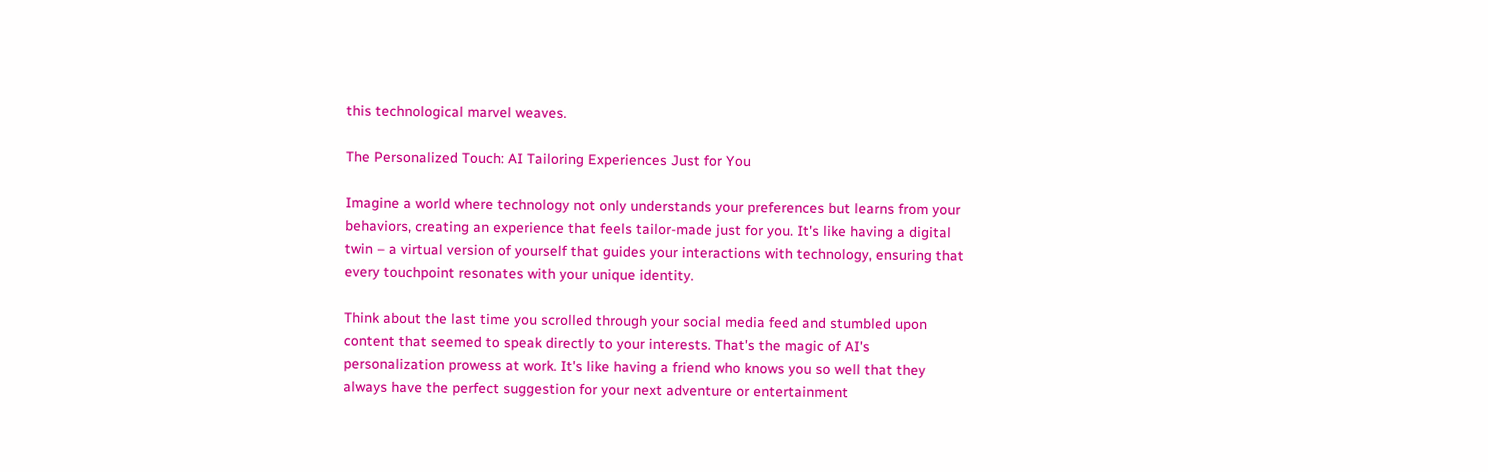this technological marvel weaves.

The Personalized Touch: AI Tailoring Experiences Just for You

Imagine a world where technology not only understands your preferences but learns from your behaviors, creating an experience that feels tailor-made just for you. It's like having a digital twin – a virtual version of yourself that guides your interactions with technology, ensuring that every touchpoint resonates with your unique identity.

Think about the last time you scrolled through your social media feed and stumbled upon content that seemed to speak directly to your interests. That's the magic of AI's personalization prowess at work. It's like having a friend who knows you so well that they always have the perfect suggestion for your next adventure or entertainment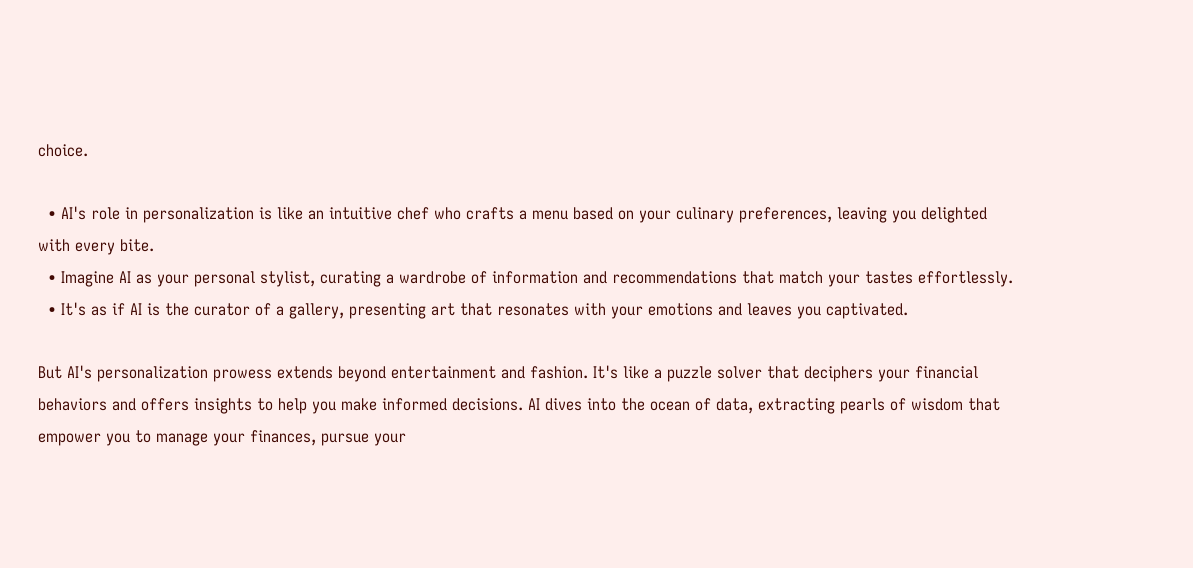choice.

  • AI's role in personalization is like an intuitive chef who crafts a menu based on your culinary preferences, leaving you delighted with every bite.
  • Imagine AI as your personal stylist, curating a wardrobe of information and recommendations that match your tastes effortlessly.
  • It's as if AI is the curator of a gallery, presenting art that resonates with your emotions and leaves you captivated.

But AI's personalization prowess extends beyond entertainment and fashion. It's like a puzzle solver that deciphers your financial behaviors and offers insights to help you make informed decisions. AI dives into the ocean of data, extracting pearls of wisdom that empower you to manage your finances, pursue your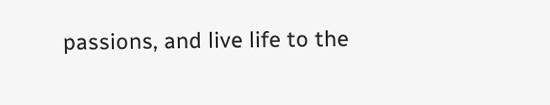passions, and live life to the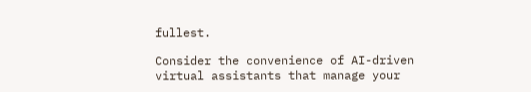fullest.

Consider the convenience of AI-driven virtual assistants that manage your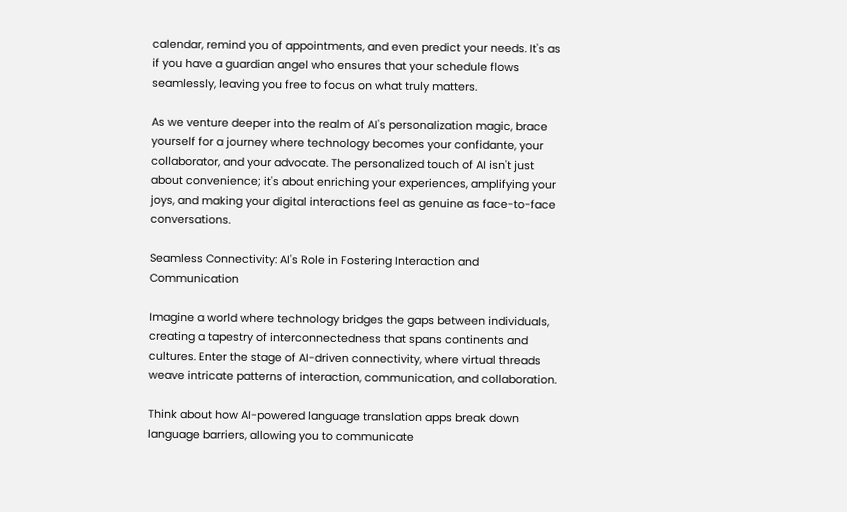calendar, remind you of appointments, and even predict your needs. It's as if you have a guardian angel who ensures that your schedule flows seamlessly, leaving you free to focus on what truly matters.

As we venture deeper into the realm of AI's personalization magic, brace yourself for a journey where technology becomes your confidante, your collaborator, and your advocate. The personalized touch of AI isn't just about convenience; it's about enriching your experiences, amplifying your joys, and making your digital interactions feel as genuine as face-to-face conversations.

Seamless Connectivity: AI's Role in Fostering Interaction and Communication

Imagine a world where technology bridges the gaps between individuals, creating a tapestry of interconnectedness that spans continents and cultures. Enter the stage of AI-driven connectivity, where virtual threads weave intricate patterns of interaction, communication, and collaboration.

Think about how AI-powered language translation apps break down language barriers, allowing you to communicate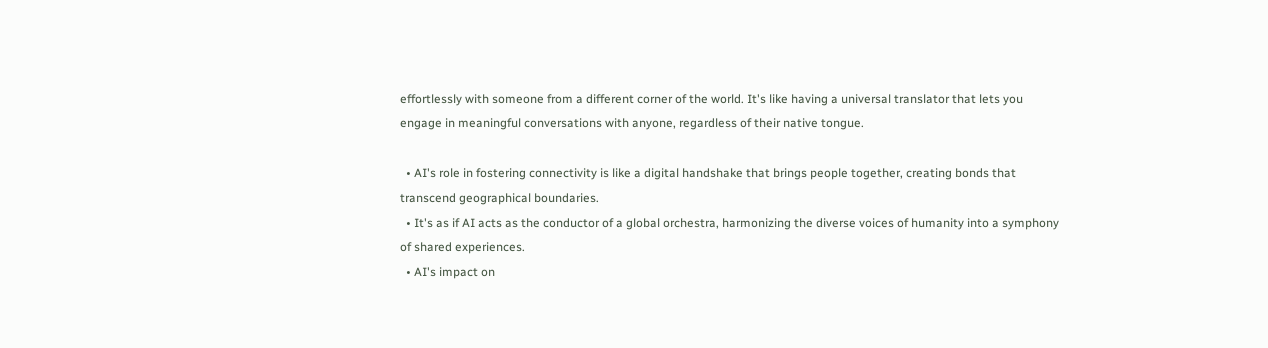effortlessly with someone from a different corner of the world. It's like having a universal translator that lets you engage in meaningful conversations with anyone, regardless of their native tongue.

  • AI's role in fostering connectivity is like a digital handshake that brings people together, creating bonds that transcend geographical boundaries.
  • It's as if AI acts as the conductor of a global orchestra, harmonizing the diverse voices of humanity into a symphony of shared experiences.
  • AI's impact on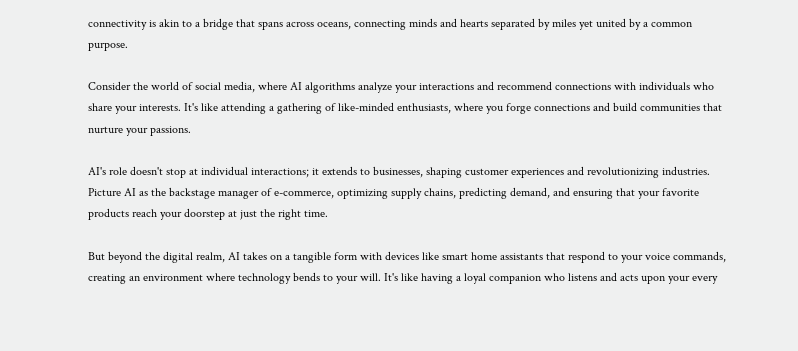connectivity is akin to a bridge that spans across oceans, connecting minds and hearts separated by miles yet united by a common purpose.

Consider the world of social media, where AI algorithms analyze your interactions and recommend connections with individuals who share your interests. It's like attending a gathering of like-minded enthusiasts, where you forge connections and build communities that nurture your passions.

AI's role doesn't stop at individual interactions; it extends to businesses, shaping customer experiences and revolutionizing industries. Picture AI as the backstage manager of e-commerce, optimizing supply chains, predicting demand, and ensuring that your favorite products reach your doorstep at just the right time.

But beyond the digital realm, AI takes on a tangible form with devices like smart home assistants that respond to your voice commands, creating an environment where technology bends to your will. It's like having a loyal companion who listens and acts upon your every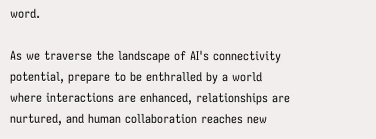word.

As we traverse the landscape of AI's connectivity potential, prepare to be enthralled by a world where interactions are enhanced, relationships are nurtured, and human collaboration reaches new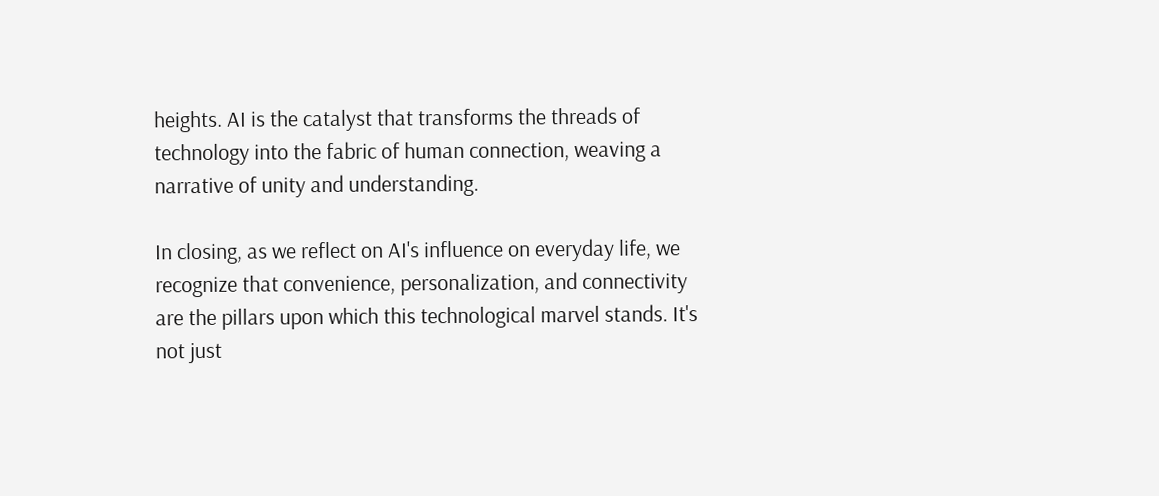heights. AI is the catalyst that transforms the threads of technology into the fabric of human connection, weaving a narrative of unity and understanding.

In closing, as we reflect on AI's influence on everyday life, we recognize that convenience, personalization, and connectivity are the pillars upon which this technological marvel stands. It's not just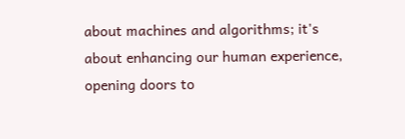about machines and algorithms; it's about enhancing our human experience, opening doors to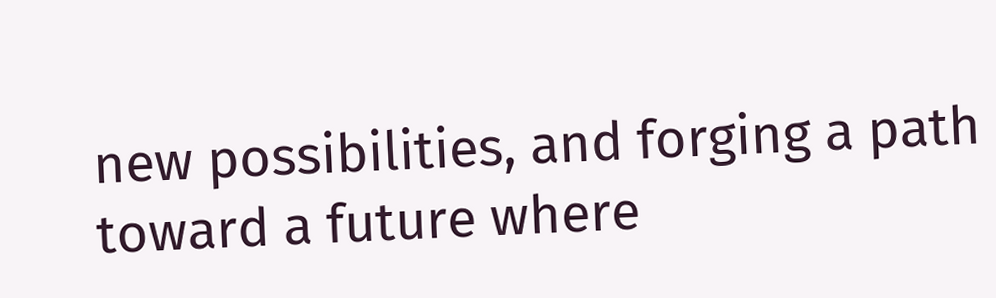new possibilities, and forging a path toward a future where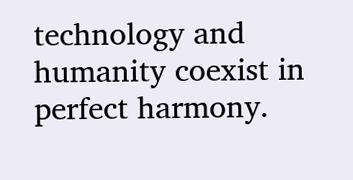technology and humanity coexist in perfect harmony.